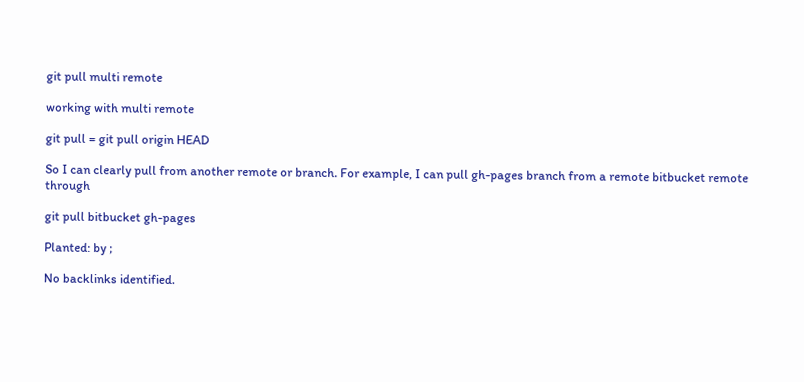git pull multi remote

working with multi remote

git pull = git pull origin HEAD

So I can clearly pull from another remote or branch. For example, I can pull gh-pages branch from a remote bitbucket remote through

git pull bitbucket gh-pages

Planted: by ;

No backlinks identified.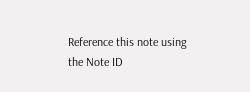Reference this note using the Note ID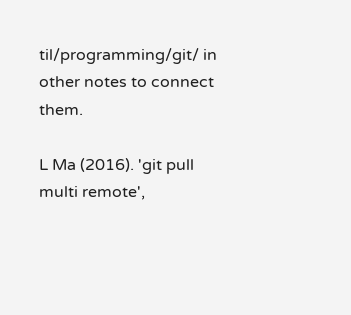til/programming/git/ in other notes to connect them.

L Ma (2016). 'git pull multi remote',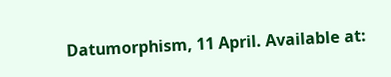Datumorphism, 11 April. Available at: